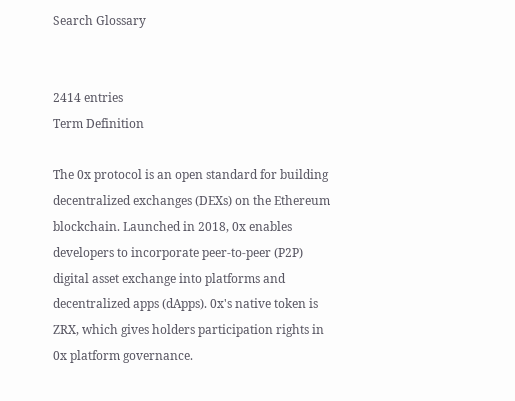Search Glossary


2414 entries
Term Definition

The 0x protocol is an open standard for building decentralized exchanges (DEXs) on the Ethereum blockchain. Launched in 2018, 0x enables developers to incorporate peer-to-peer (P2P) digital asset exchange into platforms and decentralized apps (dApps). 0x's native token is ZRX, which gives holders participation rights in 0x platform governance.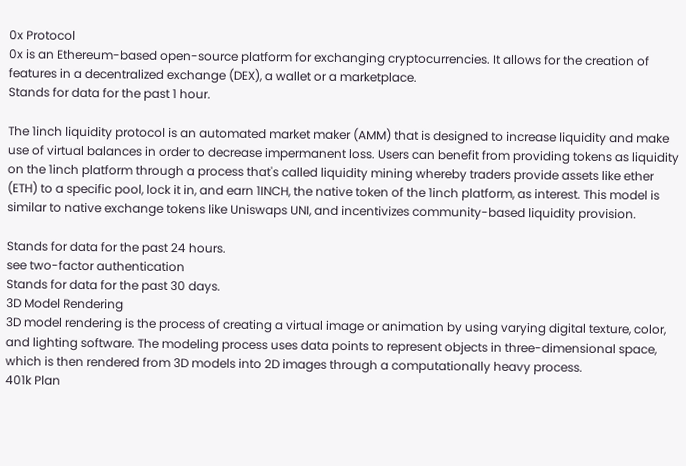0x Protocol
0x is an Ethereum-based open-source platform for exchanging cryptocurrencies. It allows for the creation of features in a decentralized exchange (DEX), a wallet or a marketplace.
Stands for data for the past 1 hour.

The 1inch liquidity protocol is an automated market maker (AMM) that is designed to increase liquidity and make use of virtual balances in order to decrease impermanent loss. Users can benefit from providing tokens as liquidity on the 1inch platform through a process that's called liquidity mining whereby traders provide assets like ether (ETH) to a specific pool, lock it in, and earn 1INCH, the native token of the 1inch platform, as interest. This model is similar to native exchange tokens like Uniswaps UNI, and incentivizes community-based liquidity provision.

Stands for data for the past 24 hours.
see two-factor authentication
Stands for data for the past 30 days.
3D Model Rendering
3D model rendering is the process of creating a virtual image or animation by using varying digital texture, color, and lighting software. The modeling process uses data points to represent objects in three-dimensional space, which is then rendered from 3D models into 2D images through a computationally heavy process.
401k Plan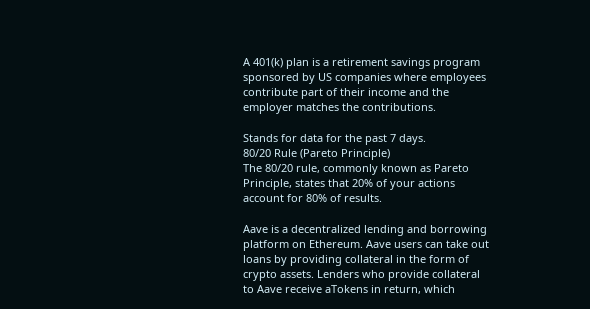A 401(k) plan is a retirement savings program sponsored by US companies where employees contribute part of their income and the employer matches the contributions.

Stands for data for the past 7 days.
80/20 Rule (Pareto Principle)
The 80/20 rule, commonly known as Pareto Principle, states that 20% of your actions account for 80% of results.

Aave is a decentralized lending and borrowing platform on Ethereum. Aave users can take out loans by providing collateral in the form of crypto assets. Lenders who provide collateral to Aave receive aTokens in return, which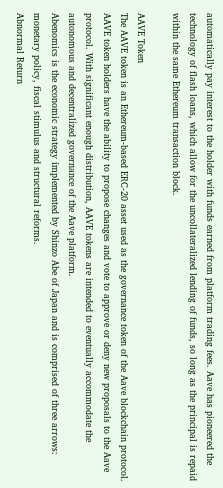automatically pay interest to the holder with funds earned from platform trading fees. Aave has pioneered the technology of flash loans, which allow for the uncollateralized lending of funds, so long as the principal is repaid within the same Ethereum transaction block.

AAVE Token
The AAVE token is an Ethereum-based ERC-20 asset used as the governance token of the Aave blockchain protocol. AAVE token holders have the ability to propose changes and vote to approve or deny new proposals to the Aave protocol. With significant enough distribution, AAVE tokens are intended to eventually accommodate the autonomous and decentralized governance of the Aave platform.
Abenomics is the economic strategy implemented by Shinzo Abe of Japan and is comprised of three arrows: monetary policy, fiscal stimulus and structural reforms.
Abnormal Return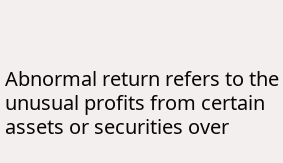Abnormal return refers to the unusual profits from certain assets or securities over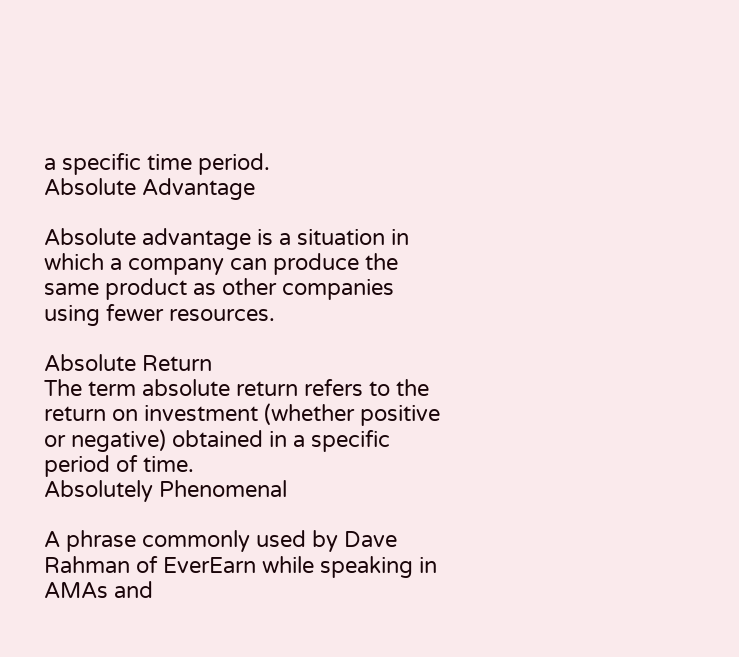a specific time period.
Absolute Advantage

Absolute advantage is a situation in which a company can produce the same product as other companies using fewer resources.

Absolute Return
The term absolute return refers to the return on investment (whether positive or negative) obtained in a specific period of time.
Absolutely Phenomenal

A phrase commonly used by Dave Rahman of EverEarn while speaking in AMAs and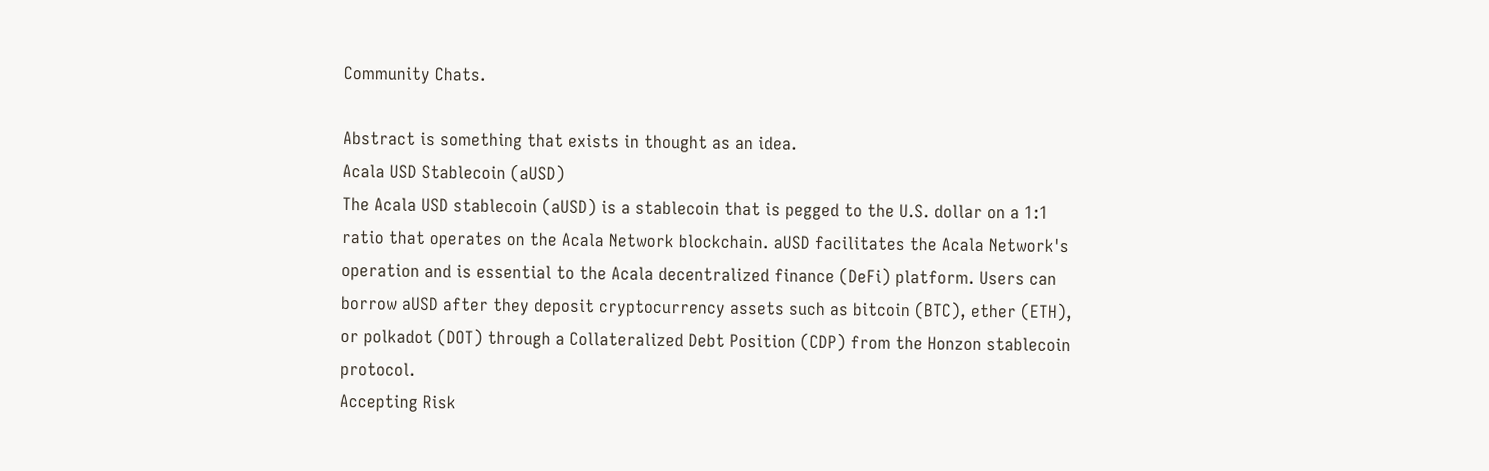Community Chats.

Abstract is something that exists in thought as an idea.
Acala USD Stablecoin (aUSD)
The Acala USD stablecoin (aUSD) is a stablecoin that is pegged to the U.S. dollar on a 1:1 ratio that operates on the Acala Network blockchain. aUSD facilitates the Acala Network's operation and is essential to the Acala decentralized finance (DeFi) platform. Users can borrow aUSD after they deposit cryptocurrency assets such as bitcoin (BTC), ether (ETH), or polkadot (DOT) through a Collateralized Debt Position (CDP) from the Honzon stablecoin protocol.
Accepting Risk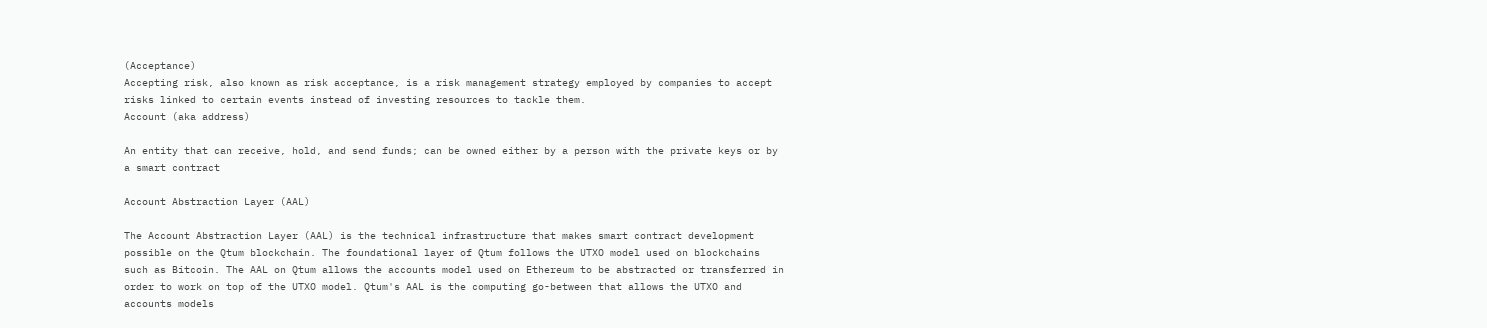(Acceptance)
Accepting risk, also known as risk acceptance, is a risk management strategy employed by companies to accept risks linked to certain events instead of investing resources to tackle them.
Account (aka address)

An entity that can receive, hold, and send funds; can be owned either by a person with the private keys or by a smart contract

Account Abstraction Layer (AAL)

The Account Abstraction Layer (AAL) is the technical infrastructure that makes smart contract development possible on the Qtum blockchain. The foundational layer of Qtum follows the UTXO model used on blockchains such as Bitcoin. The AAL on Qtum allows the accounts model used on Ethereum to be abstracted or transferred in order to work on top of the UTXO model. Qtum's AAL is the computing go-between that allows the UTXO and accounts models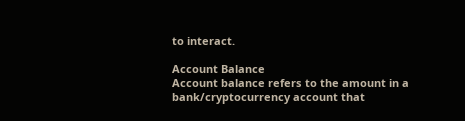to interact.

Account Balance
Account balance refers to the amount in a bank/cryptocurrency account that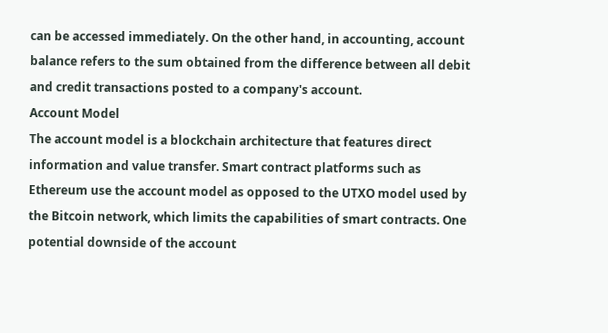can be accessed immediately. On the other hand, in accounting, account balance refers to the sum obtained from the difference between all debit and credit transactions posted to a company's account.
Account Model
The account model is a blockchain architecture that features direct information and value transfer. Smart contract platforms such as Ethereum use the account model as opposed to the UTXO model used by the Bitcoin network, which limits the capabilities of smart contracts. One potential downside of the account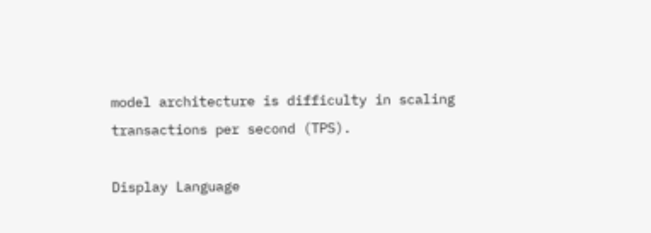model architecture is difficulty in scaling transactions per second (TPS).

Display Language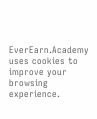EverEarn.Academy uses cookies to improve your browsing experience.